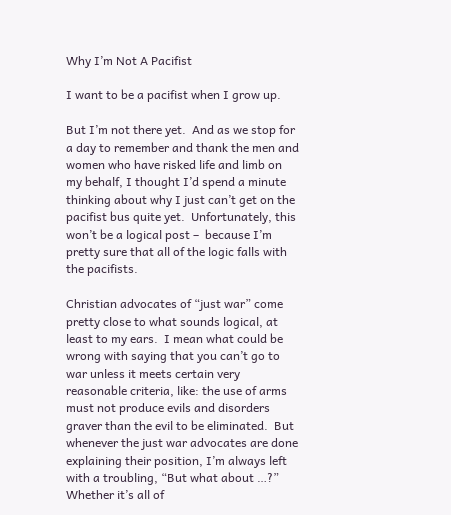Why I’m Not A Pacifist

I want to be a pacifist when I grow up.

But I’m not there yet.  And as we stop for a day to remember and thank the men and women who have risked life and limb on my behalf, I thought I’d spend a minute thinking about why I just can’t get on the pacifist bus quite yet.  Unfortunately, this won’t be a logical post –  because I’m pretty sure that all of the logic falls with the pacifists.

Christian advocates of “just war” come pretty close to what sounds logical, at least to my ears.  I mean what could be wrong with saying that you can’t go to war unless it meets certain very reasonable criteria, like: the use of arms must not produce evils and disorders graver than the evil to be eliminated.  But whenever the just war advocates are done explaining their position, I’m always left with a troubling, “But what about …?”  Whether it’s all of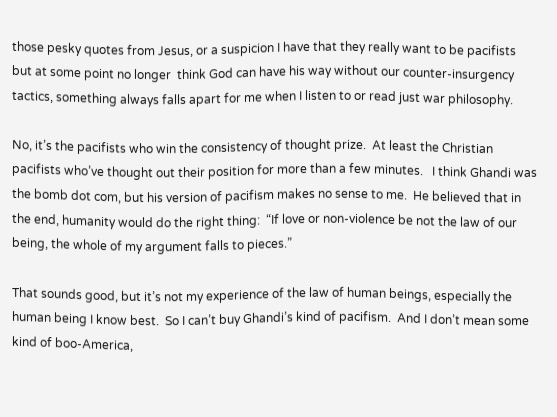those pesky quotes from Jesus, or a suspicion I have that they really want to be pacifists but at some point no longer  think God can have his way without our counter-insurgency tactics, something always falls apart for me when I listen to or read just war philosophy.

No, it’s the pacifists who win the consistency of thought prize.  At least the Christian pacifists who’ve thought out their position for more than a few minutes.   I think Ghandi was the bomb dot com, but his version of pacifism makes no sense to me.  He believed that in the end, humanity would do the right thing:  “If love or non-violence be not the law of our being, the whole of my argument falls to pieces.”

That sounds good, but it’s not my experience of the law of human beings, especially the human being I know best.  So I can’t buy Ghandi’s kind of pacifism.  And I don’t mean some kind of boo-America,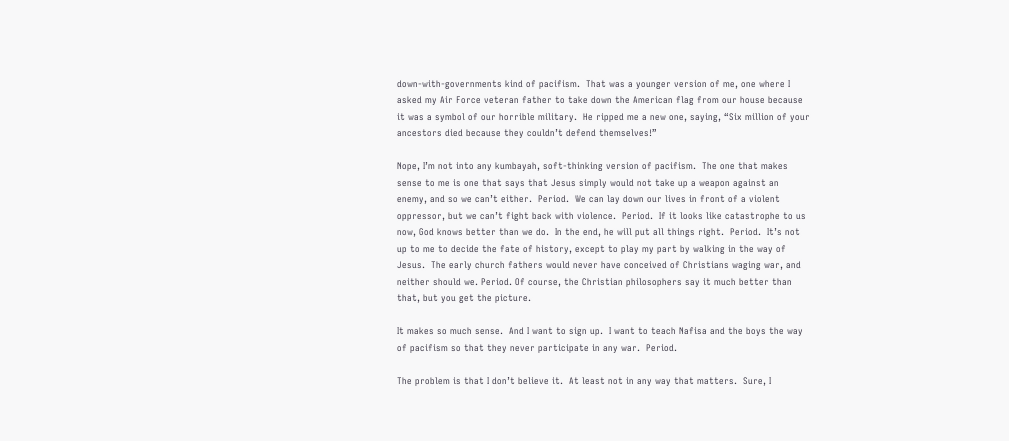down-with-governments kind of pacifism.  That was a younger version of me, one where I asked my Air Force veteran father to take down the American flag from our house because it was a symbol of our horrible military.  He ripped me a new one, saying, “Six million of your ancestors died because they couldn’t defend themselves!”

Nope, I’m not into any kumbayah, soft-thinking version of pacifism.  The one that makes sense to me is one that says that Jesus simply would not take up a weapon against an enemy, and so we can’t either.  Period.  We can lay down our lives in front of a violent oppressor, but we can’t fight back with violence.  Period.  If it looks like catastrophe to us now, God knows better than we do.  In the end, he will put all things right.  Period.  It’s not up to me to decide the fate of history, except to play my part by walking in the way of Jesus.  The early church fathers would never have conceived of Christians waging war, and neither should we. Period. Of course, the Christian philosophers say it much better than that, but you get the picture.

It makes so much sense.  And I want to sign up.  I want to teach Nafisa and the boys the way of pacifism so that they never participate in any war.  Period.

The problem is that I don’t believe it.  At least not in any way that matters.  Sure, I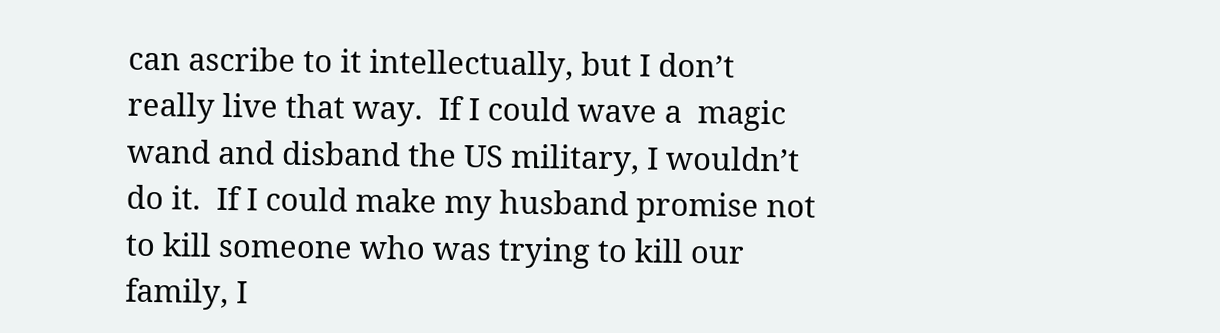can ascribe to it intellectually, but I don’t really live that way.  If I could wave a  magic wand and disband the US military, I wouldn’t do it.  If I could make my husband promise not to kill someone who was trying to kill our family, I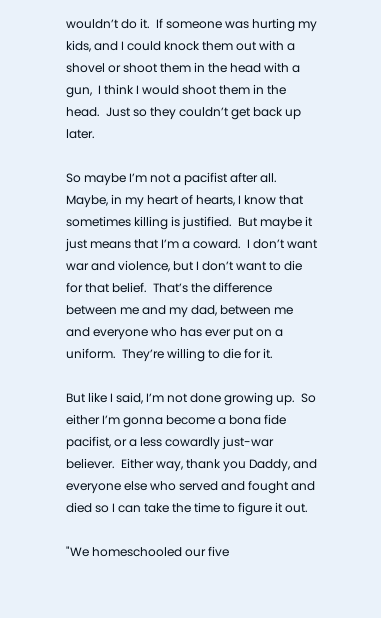wouldn’t do it.  If someone was hurting my kids, and I could knock them out with a shovel or shoot them in the head with a gun,  I think I would shoot them in the head.  Just so they couldn’t get back up later.

So maybe I’m not a pacifist after all.  Maybe, in my heart of hearts, I know that sometimes killing is justified.  But maybe it just means that I’m a coward.  I don’t want war and violence, but I don’t want to die for that belief.  That’s the difference between me and my dad, between me and everyone who has ever put on a uniform.  They’re willing to die for it.

But like I said, I’m not done growing up.  So either I’m gonna become a bona fide pacifist, or a less cowardly just-war believer.  Either way, thank you Daddy, and everyone else who served and fought and died so I can take the time to figure it out.

"We homeschooled our five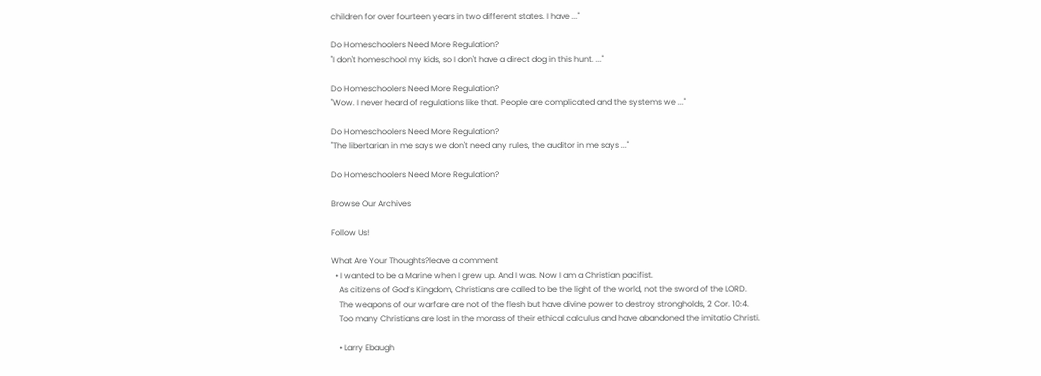children for over fourteen years in two different states. I have ..."

Do Homeschoolers Need More Regulation?
"I don't homeschool my kids, so I don't have a direct dog in this hunt. ..."

Do Homeschoolers Need More Regulation?
"Wow. I never heard of regulations like that. People are complicated and the systems we ..."

Do Homeschoolers Need More Regulation?
"The libertarian in me says we don't need any rules, the auditor in me says ..."

Do Homeschoolers Need More Regulation?

Browse Our Archives

Follow Us!

What Are Your Thoughts?leave a comment
  • I wanted to be a Marine when I grew up. And I was. Now I am a Christian pacifist.
    As citizens of God’s Kingdom, Christians are called to be the light of the world, not the sword of the LORD.
    The weapons of our warfare are not of the flesh but have divine power to destroy strongholds, 2 Cor. 10:4.
    Too many Christians are lost in the morass of their ethical calculus and have abandoned the imitatio Christi.

    • Larry Ebaugh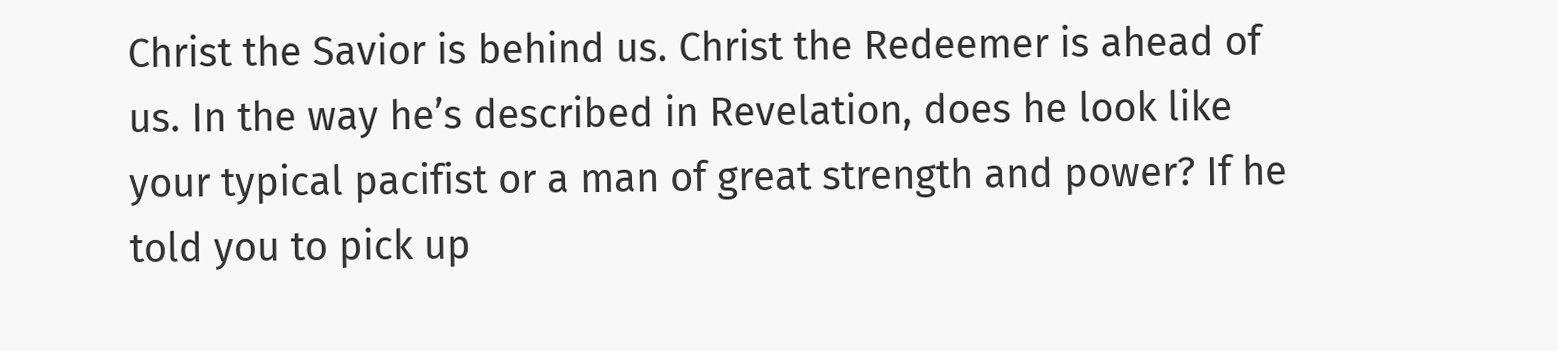Christ the Savior is behind us. Christ the Redeemer is ahead of us. In the way he’s described in Revelation, does he look like your typical pacifist or a man of great strength and power? If he told you to pick up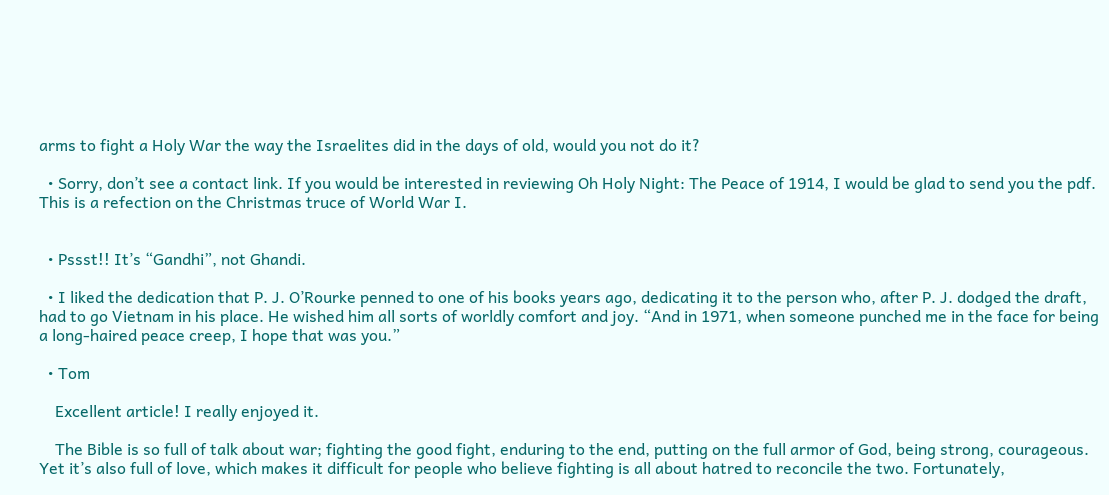arms to fight a Holy War the way the Israelites did in the days of old, would you not do it?

  • Sorry, don’t see a contact link. If you would be interested in reviewing Oh Holy Night: The Peace of 1914, I would be glad to send you the pdf. This is a refection on the Christmas truce of World War I.


  • Pssst!! It’s “Gandhi”, not Ghandi.

  • I liked the dedication that P. J. O’Rourke penned to one of his books years ago, dedicating it to the person who, after P. J. dodged the draft, had to go Vietnam in his place. He wished him all sorts of worldly comfort and joy. “And in 1971, when someone punched me in the face for being a long-haired peace creep, I hope that was you.”

  • Tom

    Excellent article! I really enjoyed it.

    The Bible is so full of talk about war; fighting the good fight, enduring to the end, putting on the full armor of God, being strong, courageous. Yet it’s also full of love, which makes it difficult for people who believe fighting is all about hatred to reconcile the two. Fortunately,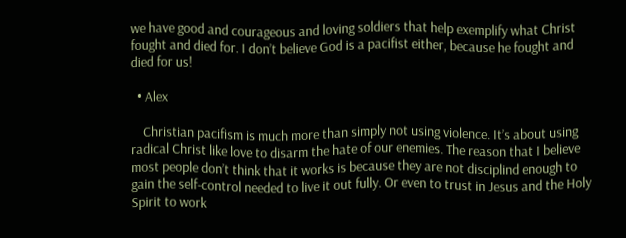we have good and courageous and loving soldiers that help exemplify what Christ fought and died for. I don’t believe God is a pacifist either, because he fought and died for us!

  • Alex

    Christian pacifism is much more than simply not using violence. It’s about using radical Christ like love to disarm the hate of our enemies. The reason that I believe most people don’t think that it works is because they are not disciplind enough to gain the self-control needed to live it out fully. Or even to trust in Jesus and the Holy Spirit to work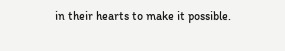in their hearts to make it possible.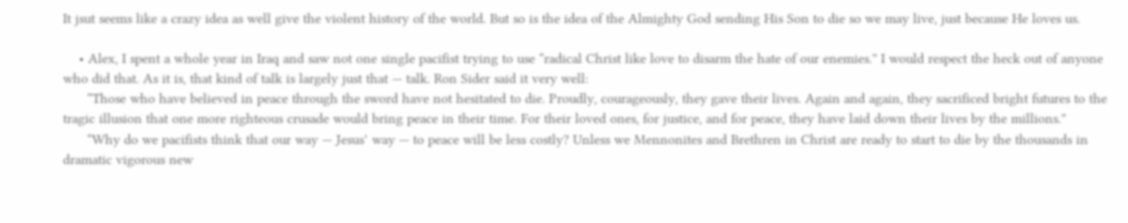It jsut seems like a crazy idea as well give the violent history of the world. But so is the idea of the Almighty God sending His Son to die so we may live, just because He loves us.

    • Alex, I spent a whole year in Iraq and saw not one single pacifist trying to use “radical Christ like love to disarm the hate of our enemies.” I would respect the heck out of anyone who did that. As it is, that kind of talk is largely just that — talk. Ron Sider said it very well:
      “Those who have believed in peace through the sword have not hesitated to die. Proudly, courageously, they gave their lives. Again and again, they sacrificed bright futures to the tragic illusion that one more righteous crusade would bring peace in their time. For their loved ones, for justice, and for peace, they have laid down their lives by the millions.”
      “Why do we pacifists think that our way — Jesus’ way — to peace will be less costly? Unless we Mennonites and Brethren in Christ are ready to start to die by the thousands in dramatic vigorous new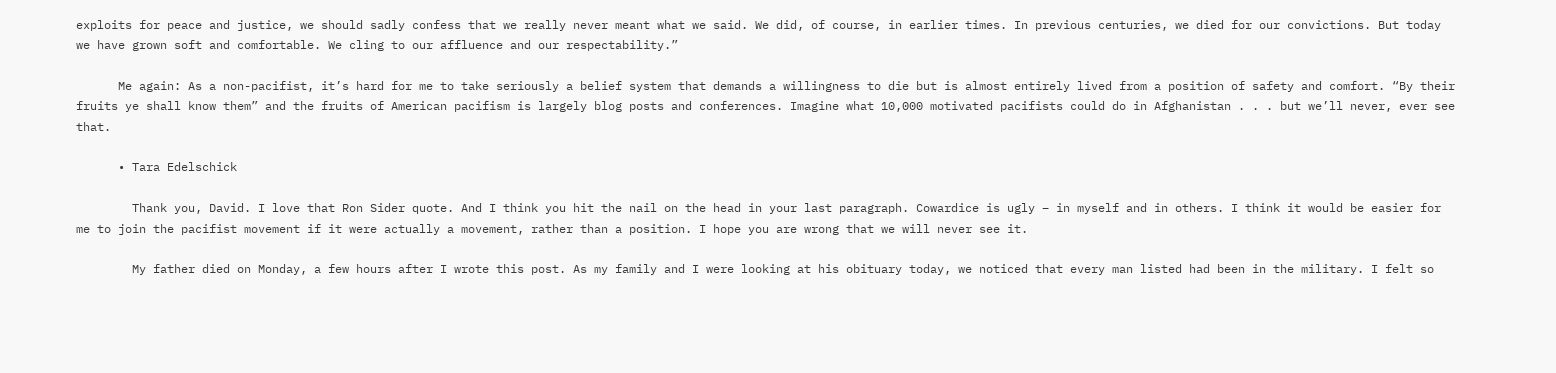exploits for peace and justice, we should sadly confess that we really never meant what we said. We did, of course, in earlier times. In previous centuries, we died for our convictions. But today we have grown soft and comfortable. We cling to our affluence and our respectability.”

      Me again: As a non-pacifist, it’s hard for me to take seriously a belief system that demands a willingness to die but is almost entirely lived from a position of safety and comfort. “By their fruits ye shall know them” and the fruits of American pacifism is largely blog posts and conferences. Imagine what 10,000 motivated pacifists could do in Afghanistan . . . but we’ll never, ever see that.

      • Tara Edelschick

        Thank you, David. I love that Ron Sider quote. And I think you hit the nail on the head in your last paragraph. Cowardice is ugly – in myself and in others. I think it would be easier for me to join the pacifist movement if it were actually a movement, rather than a position. I hope you are wrong that we will never see it.

        My father died on Monday, a few hours after I wrote this post. As my family and I were looking at his obituary today, we noticed that every man listed had been in the military. I felt so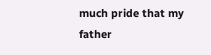much pride that my father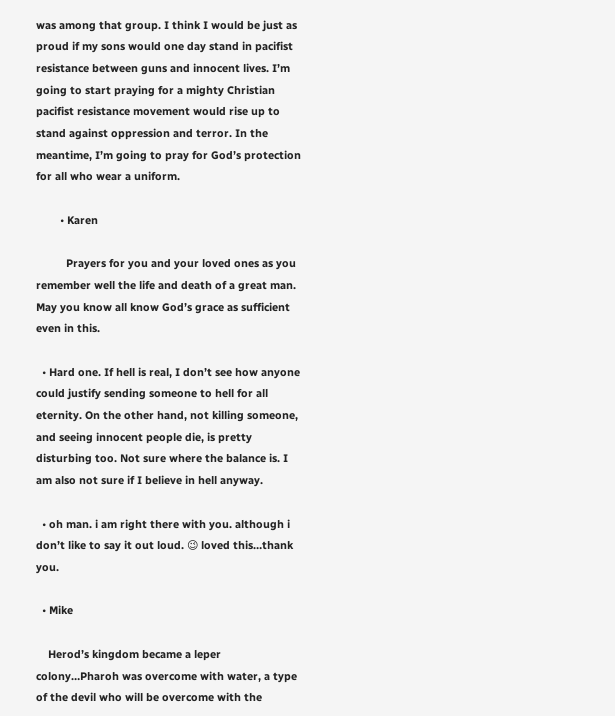was among that group. I think I would be just as proud if my sons would one day stand in pacifist resistance between guns and innocent lives. I’m going to start praying for a mighty Christian pacifist resistance movement would rise up to stand against oppression and terror. In the meantime, I’m going to pray for God’s protection for all who wear a uniform.

        • Karen

          Prayers for you and your loved ones as you remember well the life and death of a great man. May you know all know God’s grace as sufficient even in this.

  • Hard one. If hell is real, I don’t see how anyone could justify sending someone to hell for all eternity. On the other hand, not killing someone, and seeing innocent people die, is pretty disturbing too. Not sure where the balance is. I am also not sure if I believe in hell anyway.

  • oh man. i am right there with you. although i don’t like to say it out loud. 😉 loved this…thank you.

  • Mike

    Herod’s kingdom became a leper colony…Pharoh was overcome with water, a type of the devil who will be overcome with the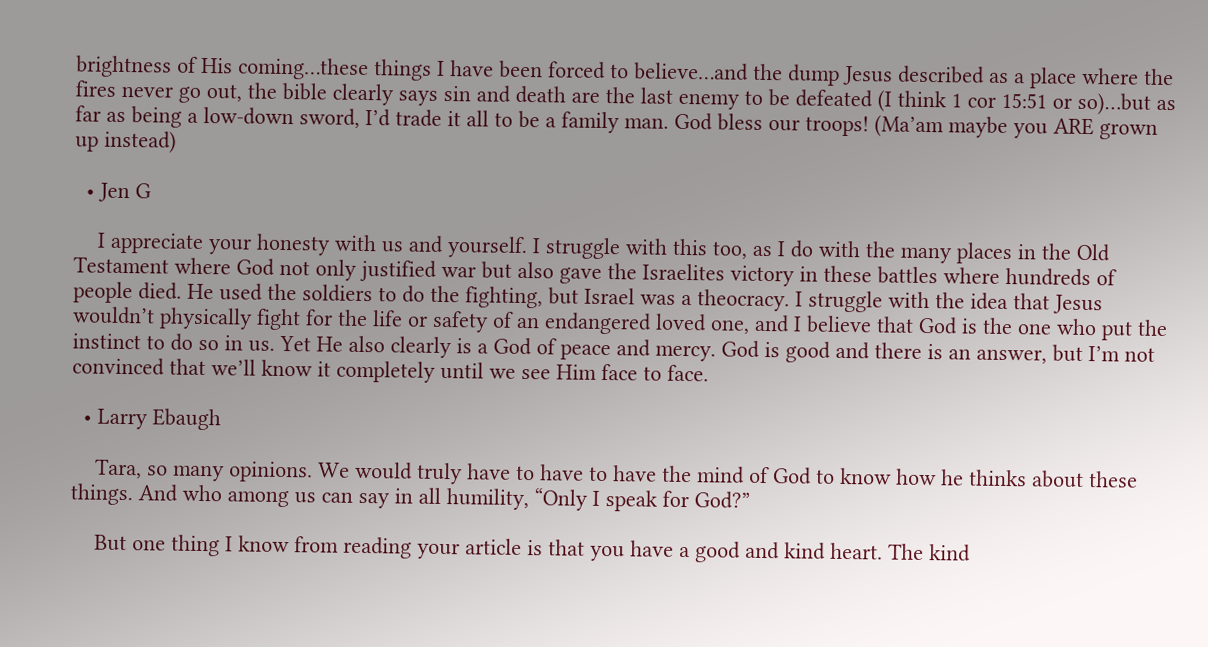brightness of His coming…these things I have been forced to believe…and the dump Jesus described as a place where the fires never go out, the bible clearly says sin and death are the last enemy to be defeated (I think 1 cor 15:51 or so)…but as far as being a low-down sword, I’d trade it all to be a family man. God bless our troops! (Ma’am maybe you ARE grown up instead)

  • Jen G

    I appreciate your honesty with us and yourself. I struggle with this too, as I do with the many places in the Old Testament where God not only justified war but also gave the Israelites victory in these battles where hundreds of people died. He used the soldiers to do the fighting, but Israel was a theocracy. I struggle with the idea that Jesus wouldn’t physically fight for the life or safety of an endangered loved one, and I believe that God is the one who put the instinct to do so in us. Yet He also clearly is a God of peace and mercy. God is good and there is an answer, but I’m not convinced that we’ll know it completely until we see Him face to face.

  • Larry Ebaugh

    Tara, so many opinions. We would truly have to have to have the mind of God to know how he thinks about these things. And who among us can say in all humility, “Only I speak for God?”

    But one thing I know from reading your article is that you have a good and kind heart. The kind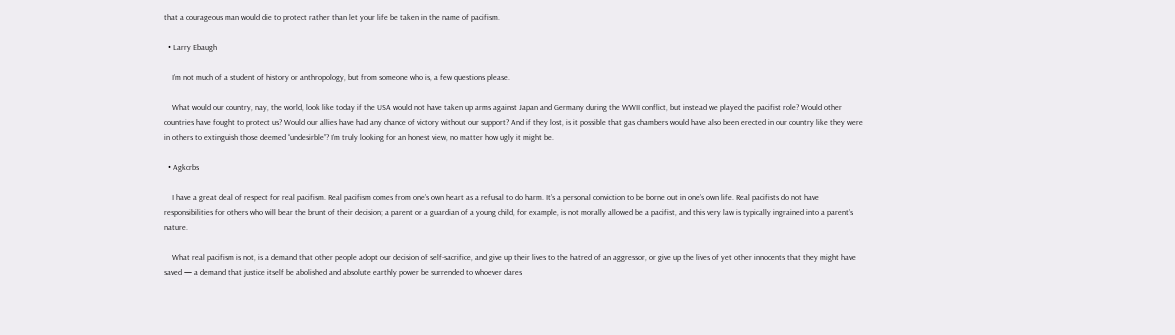that a courageous man would die to protect rather than let your life be taken in the name of pacifism.

  • Larry Ebaugh

    I’m not much of a student of history or anthropology, but from someone who is, a few questions please.

    What would our country, nay, the world, look like today if the USA would not have taken up arms against Japan and Germany during the WWII conflict, but instead we played the pacifist role? Would other countries have fought to protect us? Would our allies have had any chance of victory without our support? And if they lost, is it possible that gas chambers would have also been erected in our country like they were in others to extinguish those deemed “undesirble”? I’m truly looking for an honest view, no matter how ugly it might be.

  • Agkcrbs

    I have a great deal of respect for real pacifism. Real pacifism comes from one’s own heart as a refusal to do harm. It’s a personal conviction to be borne out in one’s own life. Real pacifists do not have responsibilities for others who will bear the brunt of their decision; a parent or a guardian of a young child, for example, is not morally allowed be a pacifist, and this very law is typically ingrained into a parent’s nature.

    What real pacifism is not, is a demand that other people adopt our decision of self-sacrifice, and give up their lives to the hatred of an aggressor, or give up the lives of yet other innocents that they might have saved — a demand that justice itself be abolished and absolute earthly power be surrended to whoever dares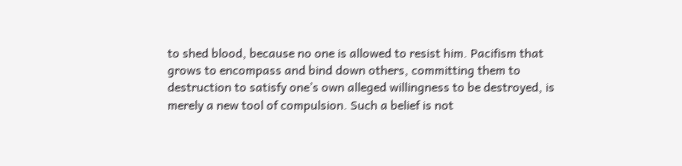to shed blood, because no one is allowed to resist him. Pacifism that grows to encompass and bind down others, committing them to destruction to satisfy one’s own alleged willingness to be destroyed, is merely a new tool of compulsion. Such a belief is not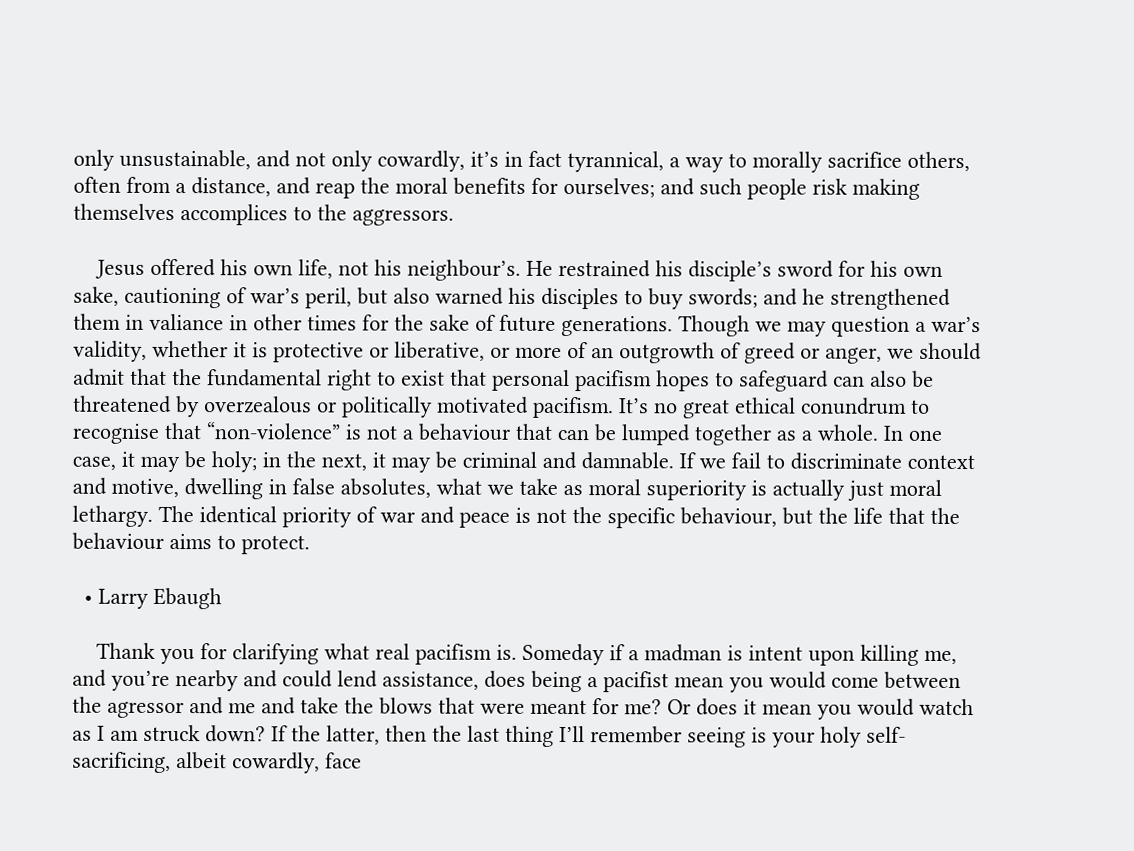only unsustainable, and not only cowardly, it’s in fact tyrannical, a way to morally sacrifice others, often from a distance, and reap the moral benefits for ourselves; and such people risk making themselves accomplices to the aggressors.

    Jesus offered his own life, not his neighbour’s. He restrained his disciple’s sword for his own sake, cautioning of war’s peril, but also warned his disciples to buy swords; and he strengthened them in valiance in other times for the sake of future generations. Though we may question a war’s validity, whether it is protective or liberative, or more of an outgrowth of greed or anger, we should admit that the fundamental right to exist that personal pacifism hopes to safeguard can also be threatened by overzealous or politically motivated pacifism. It’s no great ethical conundrum to recognise that “non-violence” is not a behaviour that can be lumped together as a whole. In one case, it may be holy; in the next, it may be criminal and damnable. If we fail to discriminate context and motive, dwelling in false absolutes, what we take as moral superiority is actually just moral lethargy. The identical priority of war and peace is not the specific behaviour, but the life that the behaviour aims to protect.

  • Larry Ebaugh

    Thank you for clarifying what real pacifism is. Someday if a madman is intent upon killing me, and you’re nearby and could lend assistance, does being a pacifist mean you would come between the agressor and me and take the blows that were meant for me? Or does it mean you would watch as I am struck down? If the latter, then the last thing I’ll remember seeing is your holy self-sacrificing, albeit cowardly, face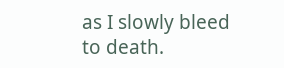as I slowly bleed to death.